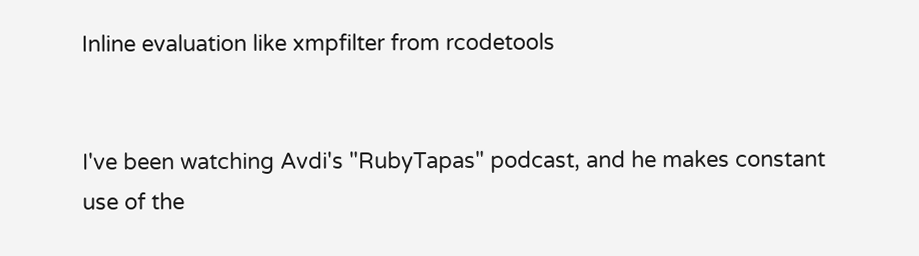Inline evaluation like xmpfilter from rcodetools


I've been watching Avdi's "RubyTapas" podcast, and he makes constant use of the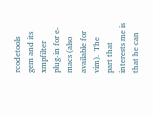rcodetools gem and its xmpfilter plug-in for e-macs (also available for vim).  The part that interests me is that he can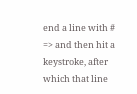end a line with # => and then hit a keystroke, after which that line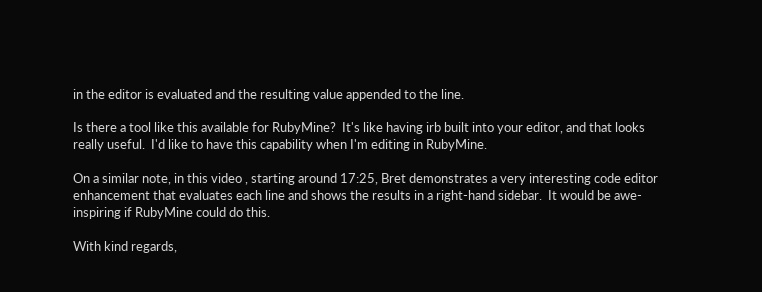in the editor is evaluated and the resulting value appended to the line.

Is there a tool like this available for RubyMine?  It's like having irb built into your editor, and that looks really useful.  I'd like to have this capability when I'm editing in RubyMine.

On a similar note, in this video , starting around 17:25, Bret demonstrates a very interesting code editor enhancement that evaluates each line and shows the results in a right-hand sidebar.  It would be awe-inspiring if RubyMine could do this.

With kind regards,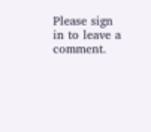Please sign in to leave a comment.